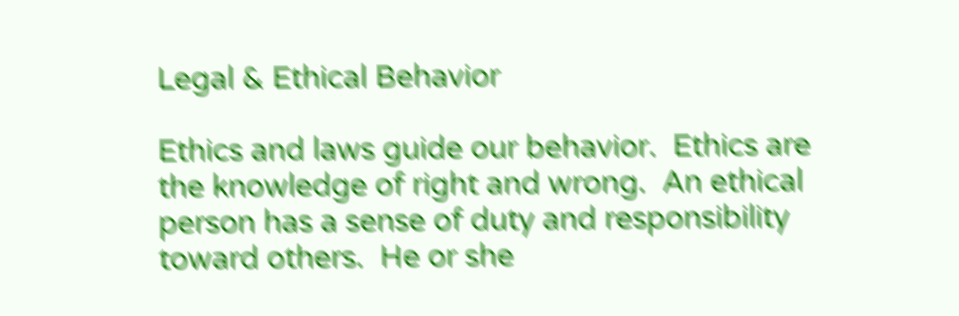Legal & Ethical Behavior

Ethics and laws guide our behavior.  Ethics are the knowledge of right and wrong.  An ethical person has a sense of duty and responsibility toward others.  He or she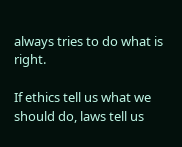always tries to do what is right.

If ethics tell us what we should do, laws tell us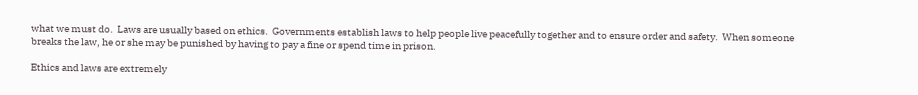what we must do.  Laws are usually based on ethics.  Governments establish laws to help people live peacefully together and to ensure order and safety.  When someone breaks the law, he or she may be punished by having to pay a fine or spend time in prison.

Ethics and laws are extremely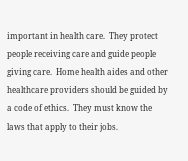important in health care.  They protect people receiving care and guide people giving care.  Home health aides and other healthcare providers should be guided by a code of ethics.  They must know the laws that apply to their jobs.